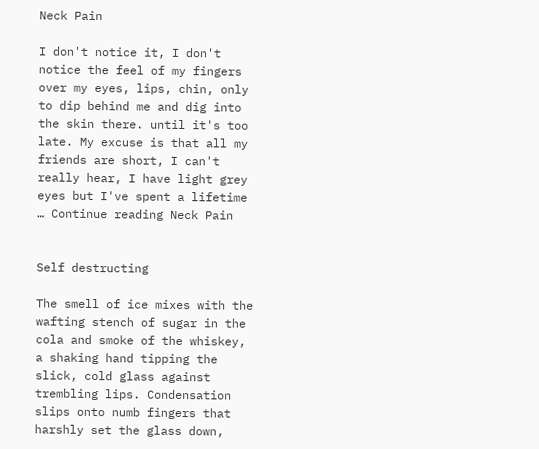Neck Pain

I don't notice it, I don't notice the feel of my fingers over my eyes, lips, chin, only to dip behind me and dig into the skin there. until it's too late. My excuse is that all my friends are short, I can't really hear, I have light grey eyes but I've spent a lifetime … Continue reading Neck Pain


Self destructing

The smell of ice mixes with the wafting stench of sugar in the cola and smoke of the whiskey, a shaking hand tipping the slick, cold glass against trembling lips. Condensation slips onto numb fingers that harshly set the glass down,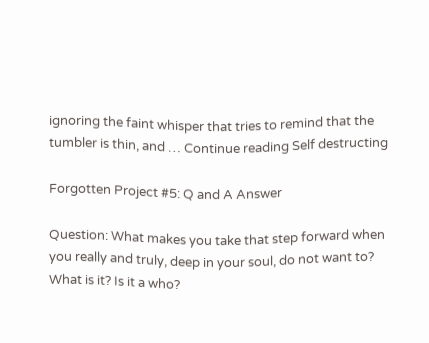ignoring the faint whisper that tries to remind that the tumbler is thin, and … Continue reading Self destructing

Forgotten Project #5: Q and A Answer

Question: What makes you take that step forward when you really and truly, deep in your soul, do not want to? What is it? Is it a who?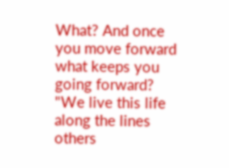What? And once you move forward what keeps you going forward? "We live this life along the lines others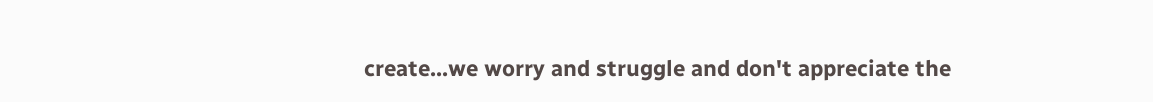create...we worry and struggle and don't appreciate the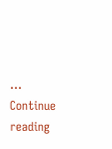… Continue reading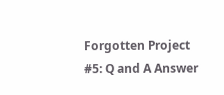Forgotten Project #5: Q and A Answer